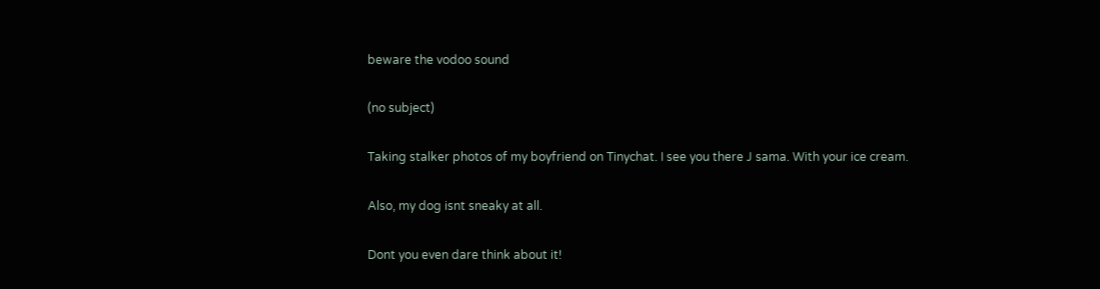beware the vodoo sound

(no subject)

Taking stalker photos of my boyfriend on Tinychat. I see you there J sama. With your ice cream.

Also, my dog isnt sneaky at all.

Dont you even dare think about it!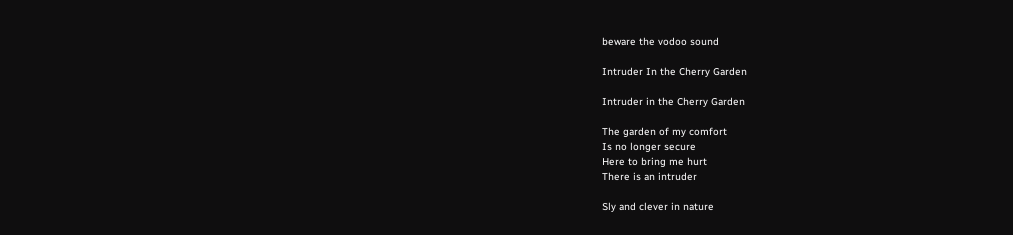beware the vodoo sound

Intruder In the Cherry Garden

Intruder in the Cherry Garden

The garden of my comfort
Is no longer secure
Here to bring me hurt
There is an intruder

Sly and clever in nature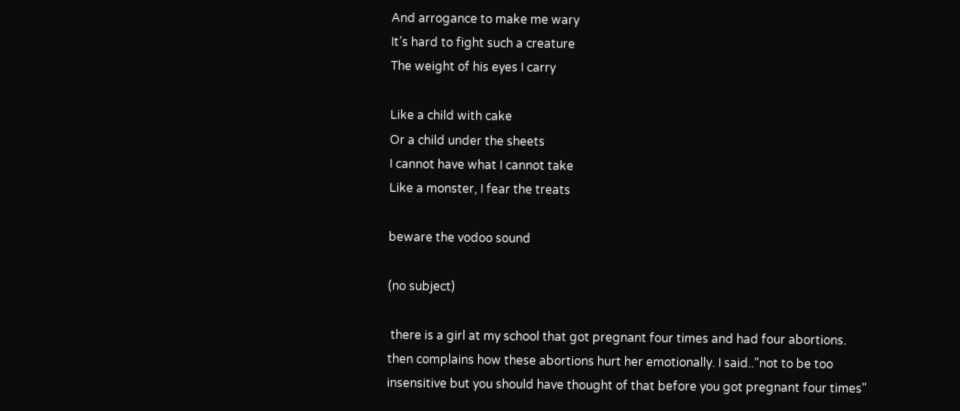And arrogance to make me wary
It’s hard to fight such a creature
The weight of his eyes I carry

Like a child with cake
Or a child under the sheets
I cannot have what I cannot take
Like a monster, I fear the treats

beware the vodoo sound

(no subject)

 there is a girl at my school that got pregnant four times and had four abortions. then complains how these abortions hurt her emotionally. I said.."not to be too insensitive but you should have thought of that before you got pregnant four times"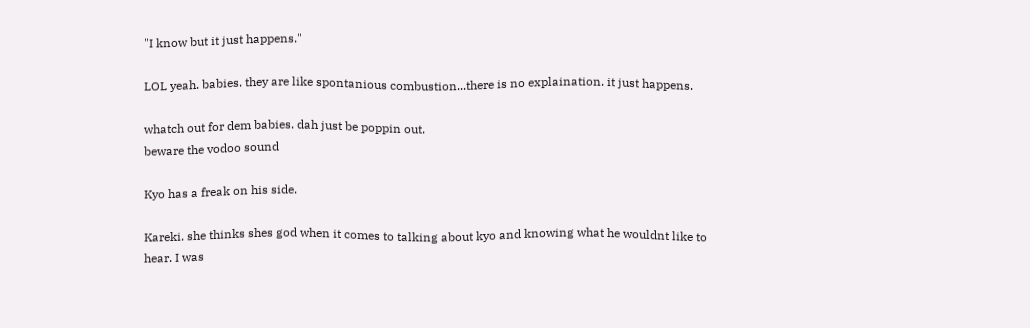"I know but it just happens."

LOL yeah. babies. they are like spontanious combustion...there is no explaination. it just happens.

whatch out for dem babies. dah just be poppin out.
beware the vodoo sound

Kyo has a freak on his side.

Kareki. she thinks shes god when it comes to talking about kyo and knowing what he wouldnt like to hear. I was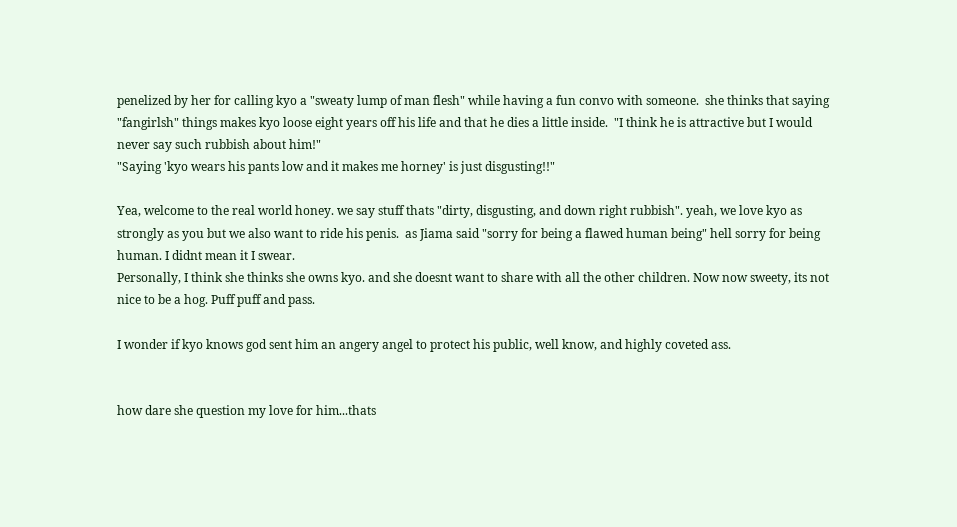penelized by her for calling kyo a "sweaty lump of man flesh" while having a fun convo with someone.  she thinks that saying "fangirlsh" things makes kyo loose eight years off his life and that he dies a little inside.  "I think he is attractive but I would never say such rubbish about him!"
"Saying 'kyo wears his pants low and it makes me horney' is just disgusting!!"

Yea, welcome to the real world honey. we say stuff thats "dirty, disgusting, and down right rubbish". yeah, we love kyo as strongly as you but we also want to ride his penis.  as Jiama said "sorry for being a flawed human being" hell sorry for being human. I didnt mean it I swear.
Personally, I think she thinks she owns kyo. and she doesnt want to share with all the other children. Now now sweety, its not nice to be a hog. Puff puff and pass.

I wonder if kyo knows god sent him an angery angel to protect his public, well know, and highly coveted ass.


how dare she question my love for him...thats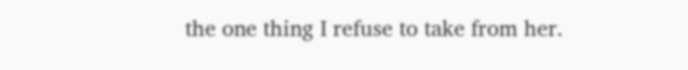the one thing I refuse to take from her.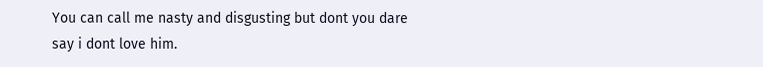You can call me nasty and disgusting but dont you dare say i dont love him.